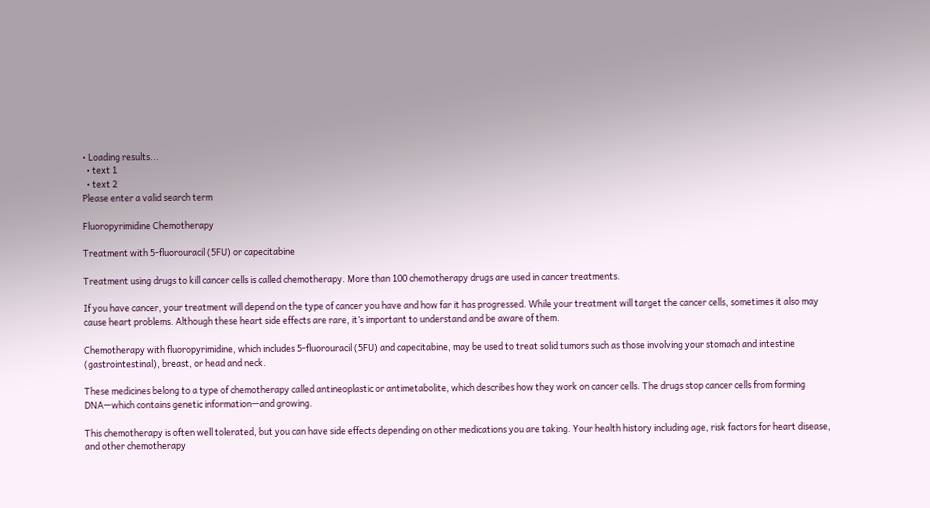• Loading results...
  • text 1
  • text 2
Please enter a valid search term

Fluoropyrimidine Chemotherapy

Treatment with 5-fluorouracil (5FU) or capecitabine

Treatment using drugs to kill cancer cells is called chemotherapy. More than 100 chemotherapy drugs are used in cancer treatments.

If you have cancer, your treatment will depend on the type of cancer you have and how far it has progressed. While your treatment will target the cancer cells, sometimes it also may cause heart problems. Although these heart side effects are rare, it’s important to understand and be aware of them.

Chemotherapy with fluoropyrimidine, which includes 5-fluorouracil (5FU) and capecitabine, may be used to treat solid tumors such as those involving your stomach and intestine (gastrointestinal), breast, or head and neck.

These medicines belong to a type of chemotherapy called antineoplastic or antimetabolite, which describes how they work on cancer cells. The drugs stop cancer cells from forming DNA—which contains genetic information—and growing.

This chemotherapy is often well tolerated, but you can have side effects depending on other medications you are taking. Your health history including age, risk factors for heart disease, and other chemotherapy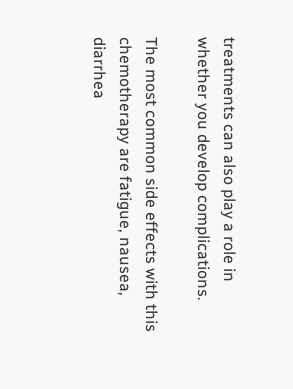treatments can also play a role in whether you develop complications.

The most common side effects with this chemotherapy are fatigue, nausea, diarrhea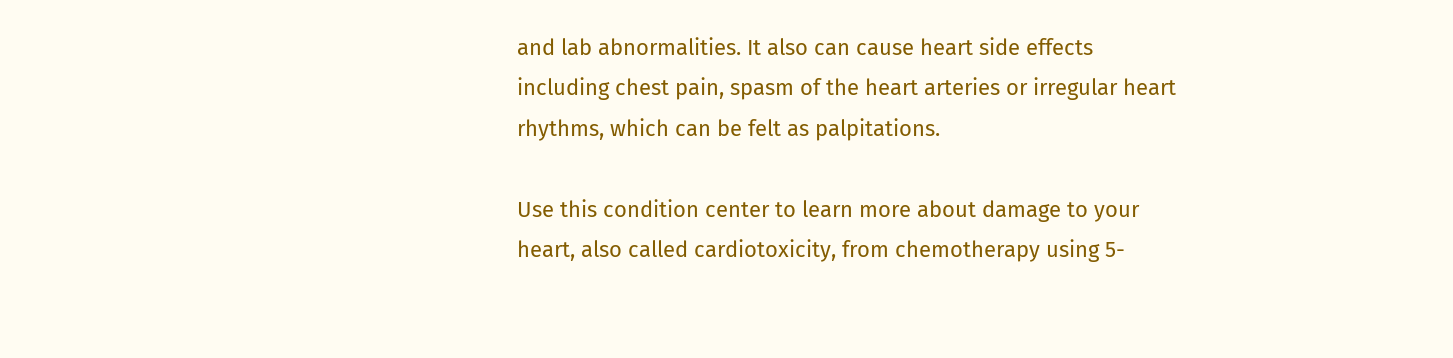and lab abnormalities. It also can cause heart side effects including chest pain, spasm of the heart arteries or irregular heart rhythms, which can be felt as palpitations.

Use this condition center to learn more about damage to your heart, also called cardiotoxicity, from chemotherapy using 5-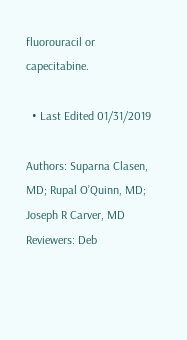fluorouracil or capecitabine.

  • Last Edited 01/31/2019

Authors: Suparna Clasen, MD; Rupal O’Quinn, MD; Joseph R Carver, MD
Reviewers: Deb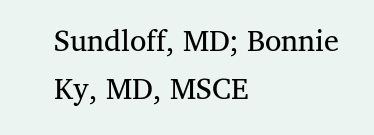Sundloff, MD; Bonnie Ky, MD, MSCE